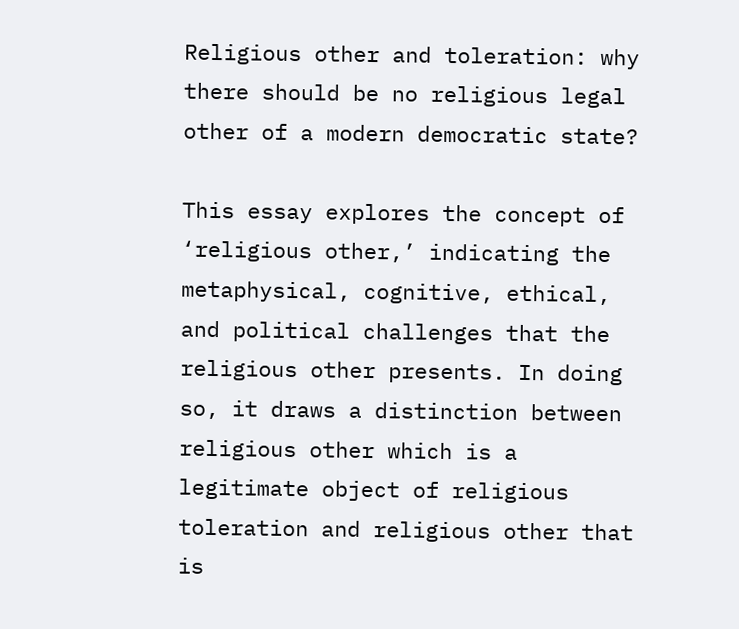Religious other and toleration: why there should be no religious legal other of a modern democratic state?

This essay explores the concept of ‘religious other,’ indicating the metaphysical, cognitive, ethical, and political challenges that the religious other presents. In doing so, it draws a distinction between religious other which is a legitimate object of religious toleration and religious other that is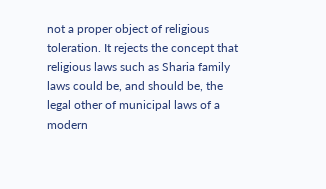not a proper object of religious toleration. It rejects the concept that religious laws such as Sharia family laws could be, and should be, the legal other of municipal laws of a modern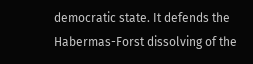democratic state. It defends the Habermas-Forst dissolving of the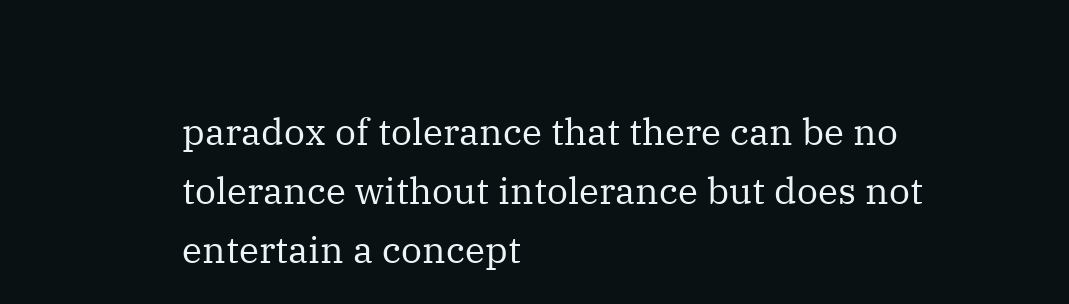paradox of tolerance that there can be no tolerance without intolerance but does not entertain a concept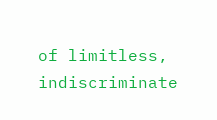of limitless, indiscriminate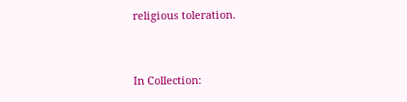religious toleration.


In Collection: